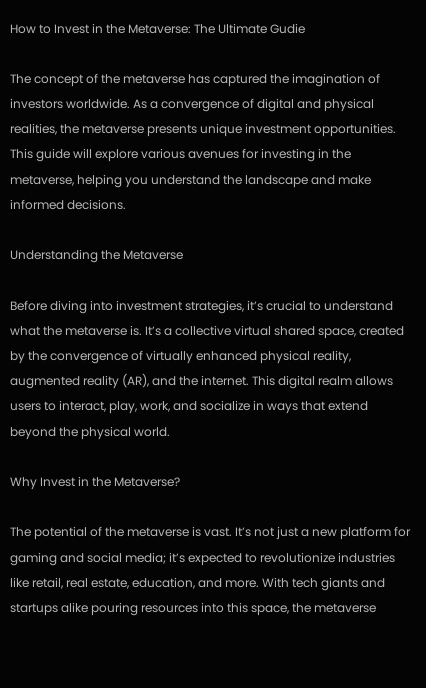How to Invest in the Metaverse: The Ultimate Gudie

The concept of the metaverse has captured the imagination of investors worldwide. As a convergence of digital and physical realities, the metaverse presents unique investment opportunities. This guide will explore various avenues for investing in the metaverse, helping you understand the landscape and make informed decisions.

Understanding the Metaverse

Before diving into investment strategies, it’s crucial to understand what the metaverse is. It’s a collective virtual shared space, created by the convergence of virtually enhanced physical reality, augmented reality (AR), and the internet. This digital realm allows users to interact, play, work, and socialize in ways that extend beyond the physical world.

Why Invest in the Metaverse?

The potential of the metaverse is vast. It’s not just a new platform for gaming and social media; it’s expected to revolutionize industries like retail, real estate, education, and more. With tech giants and startups alike pouring resources into this space, the metaverse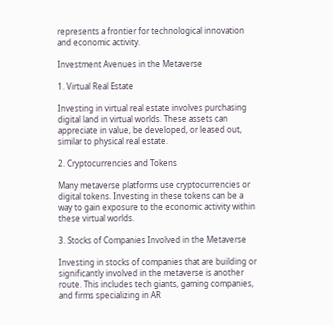represents a frontier for technological innovation and economic activity.

Investment Avenues in the Metaverse

1. Virtual Real Estate

Investing in virtual real estate involves purchasing digital land in virtual worlds. These assets can appreciate in value, be developed, or leased out, similar to physical real estate.

2. Cryptocurrencies and Tokens

Many metaverse platforms use cryptocurrencies or digital tokens. Investing in these tokens can be a way to gain exposure to the economic activity within these virtual worlds.

3. Stocks of Companies Involved in the Metaverse

Investing in stocks of companies that are building or significantly involved in the metaverse is another route. This includes tech giants, gaming companies, and firms specializing in AR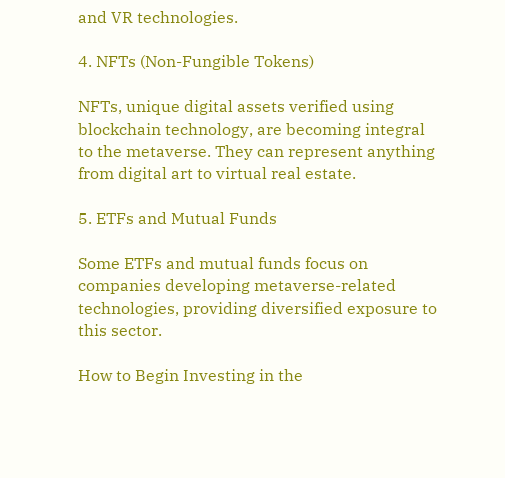and VR technologies.

4. NFTs (Non-Fungible Tokens)

NFTs, unique digital assets verified using blockchain technology, are becoming integral to the metaverse. They can represent anything from digital art to virtual real estate.

5. ETFs and Mutual Funds

Some ETFs and mutual funds focus on companies developing metaverse-related technologies, providing diversified exposure to this sector.

How to Begin Investing in the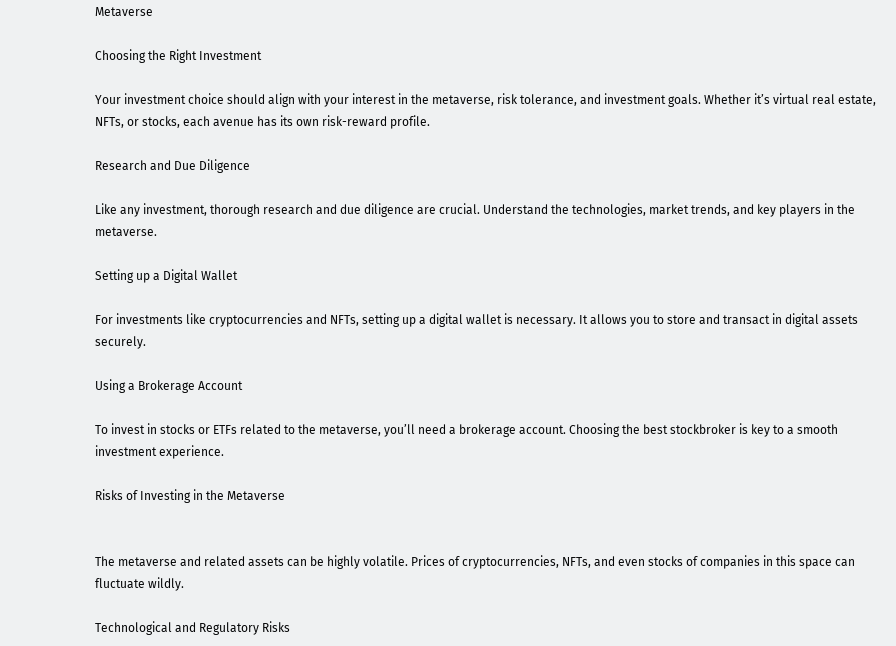Metaverse

Choosing the Right Investment

Your investment choice should align with your interest in the metaverse, risk tolerance, and investment goals. Whether it’s virtual real estate, NFTs, or stocks, each avenue has its own risk-reward profile.

Research and Due Diligence

Like any investment, thorough research and due diligence are crucial. Understand the technologies, market trends, and key players in the metaverse.

Setting up a Digital Wallet

For investments like cryptocurrencies and NFTs, setting up a digital wallet is necessary. It allows you to store and transact in digital assets securely.

Using a Brokerage Account

To invest in stocks or ETFs related to the metaverse, you’ll need a brokerage account. Choosing the best stockbroker is key to a smooth investment experience.

Risks of Investing in the Metaverse


The metaverse and related assets can be highly volatile. Prices of cryptocurrencies, NFTs, and even stocks of companies in this space can fluctuate wildly.

Technological and Regulatory Risks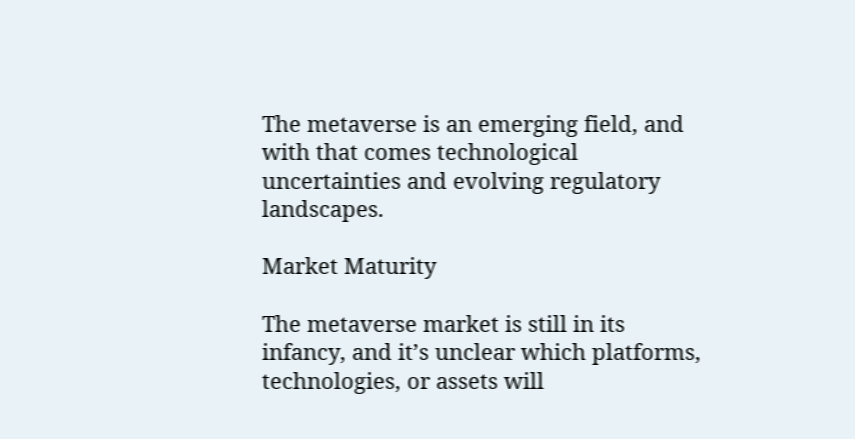The metaverse is an emerging field, and with that comes technological uncertainties and evolving regulatory landscapes.

Market Maturity

The metaverse market is still in its infancy, and it’s unclear which platforms, technologies, or assets will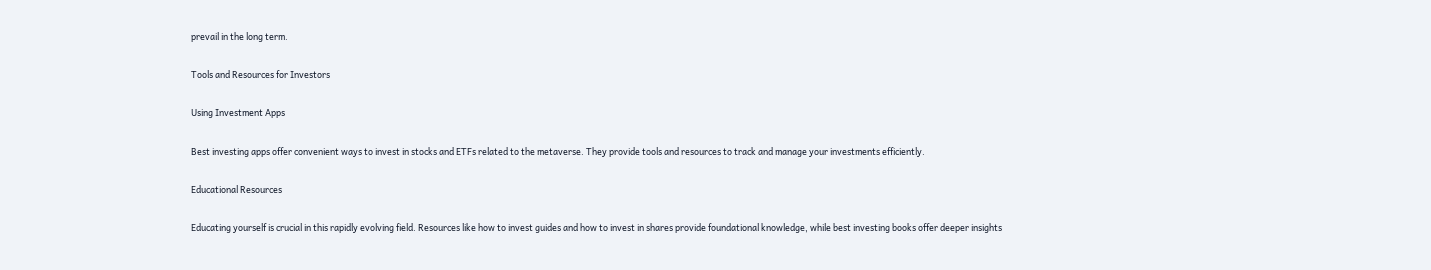prevail in the long term.

Tools and Resources for Investors

Using Investment Apps

Best investing apps offer convenient ways to invest in stocks and ETFs related to the metaverse. They provide tools and resources to track and manage your investments efficiently.

Educational Resources

Educating yourself is crucial in this rapidly evolving field. Resources like how to invest guides and how to invest in shares provide foundational knowledge, while best investing books offer deeper insights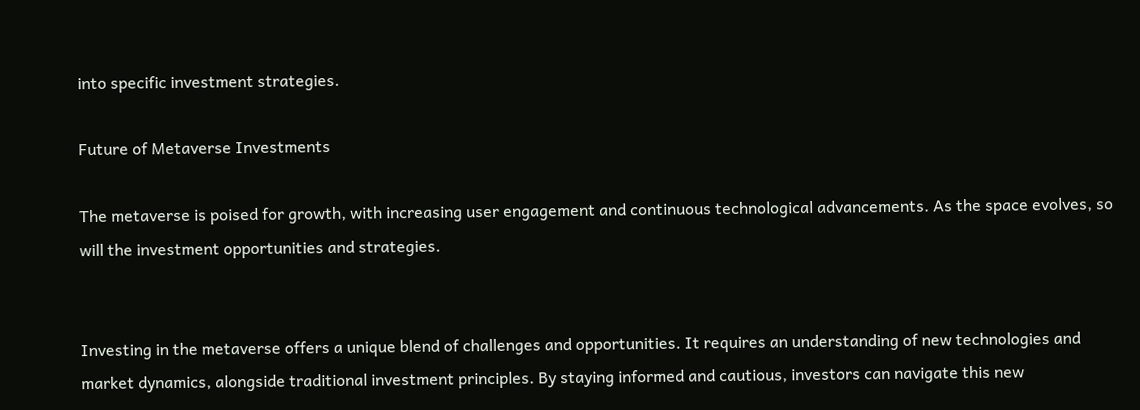into specific investment strategies.

Future of Metaverse Investments

The metaverse is poised for growth, with increasing user engagement and continuous technological advancements. As the space evolves, so will the investment opportunities and strategies.


Investing in the metaverse offers a unique blend of challenges and opportunities. It requires an understanding of new technologies and market dynamics, alongside traditional investment principles. By staying informed and cautious, investors can navigate this new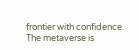frontier with confidence. The metaverse is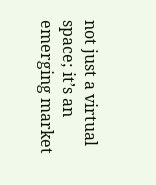not just a virtual space; it’s an emerging market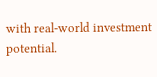with real-world investment potential.